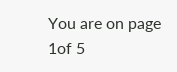You are on page 1of 5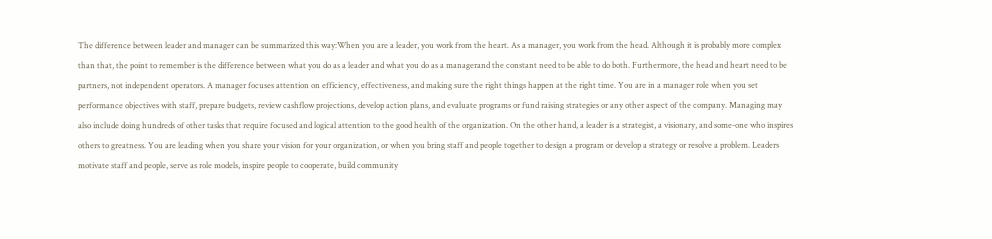The difference between leader and manager can be summarized this way:When you are a leader, you work from the heart. As a manager, you work from the head. Although it is probably more complex than that, the point to remember is the difference between what you do as a leader and what you do as a managerand the constant need to be able to do both. Furthermore, the head and heart need to be partners, not independent operators. A manager focuses attention on efficiency, effectiveness, and making sure the right things happen at the right time. You are in a manager role when you set performance objectives with staff, prepare budgets, review cashflow projections, develop action plans, and evaluate programs or fund raising strategies or any other aspect of the company. Managing may also include doing hundreds of other tasks that require focused and logical attention to the good health of the organization. On the other hand, a leader is a strategist, a visionary, and some-one who inspires others to greatness. You are leading when you share your vision for your organization, or when you bring staff and people together to design a program or develop a strategy or resolve a problem. Leaders motivate staff and people, serve as role models, inspire people to cooperate, build community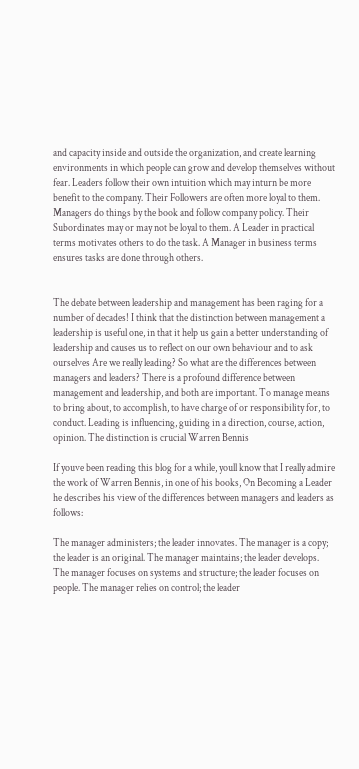and capacity inside and outside the organization, and create learning environments in which people can grow and develop themselves without fear. Leaders follow their own intuition which may inturn be more benefit to the company. Their Followers are often more loyal to them. Managers do things by the book and follow company policy. Their Subordinates may or may not be loyal to them. A Leader in practical terms motivates others to do the task. A Manager in business terms ensures tasks are done through others.


The debate between leadership and management has been raging for a number of decades! I think that the distinction between management a leadership is useful one, in that it help us gain a better understanding of leadership and causes us to reflect on our own behaviour and to ask ourselves Are we really leading? So what are the differences between managers and leaders? There is a profound difference between management and leadership, and both are important. To manage means to bring about, to accomplish, to have charge of or responsibility for, to conduct. Leading is influencing, guiding in a direction, course, action, opinion. The distinction is crucial Warren Bennis

If youve been reading this blog for a while, youll know that I really admire the work of Warren Bennis, in one of his books, On Becoming a Leader he describes his view of the differences between managers and leaders as follows:

The manager administers; the leader innovates. The manager is a copy; the leader is an original. The manager maintains; the leader develops. The manager focuses on systems and structure; the leader focuses on people. The manager relies on control; the leader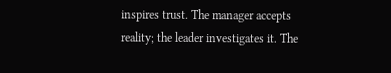inspires trust. The manager accepts reality; the leader investigates it. The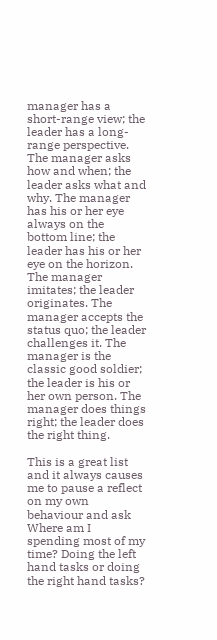manager has a short-range view; the leader has a long-range perspective. The manager asks how and when; the leader asks what and why. The manager has his or her eye always on the bottom line; the leader has his or her eye on the horizon. The manager imitates; the leader originates. The manager accepts the status quo; the leader challenges it. The manager is the classic good soldier; the leader is his or her own person. The manager does things right; the leader does the right thing.

This is a great list and it always causes me to pause a reflect on my own behaviour and ask Where am I spending most of my time? Doing the left hand tasks or doing the right hand tasks?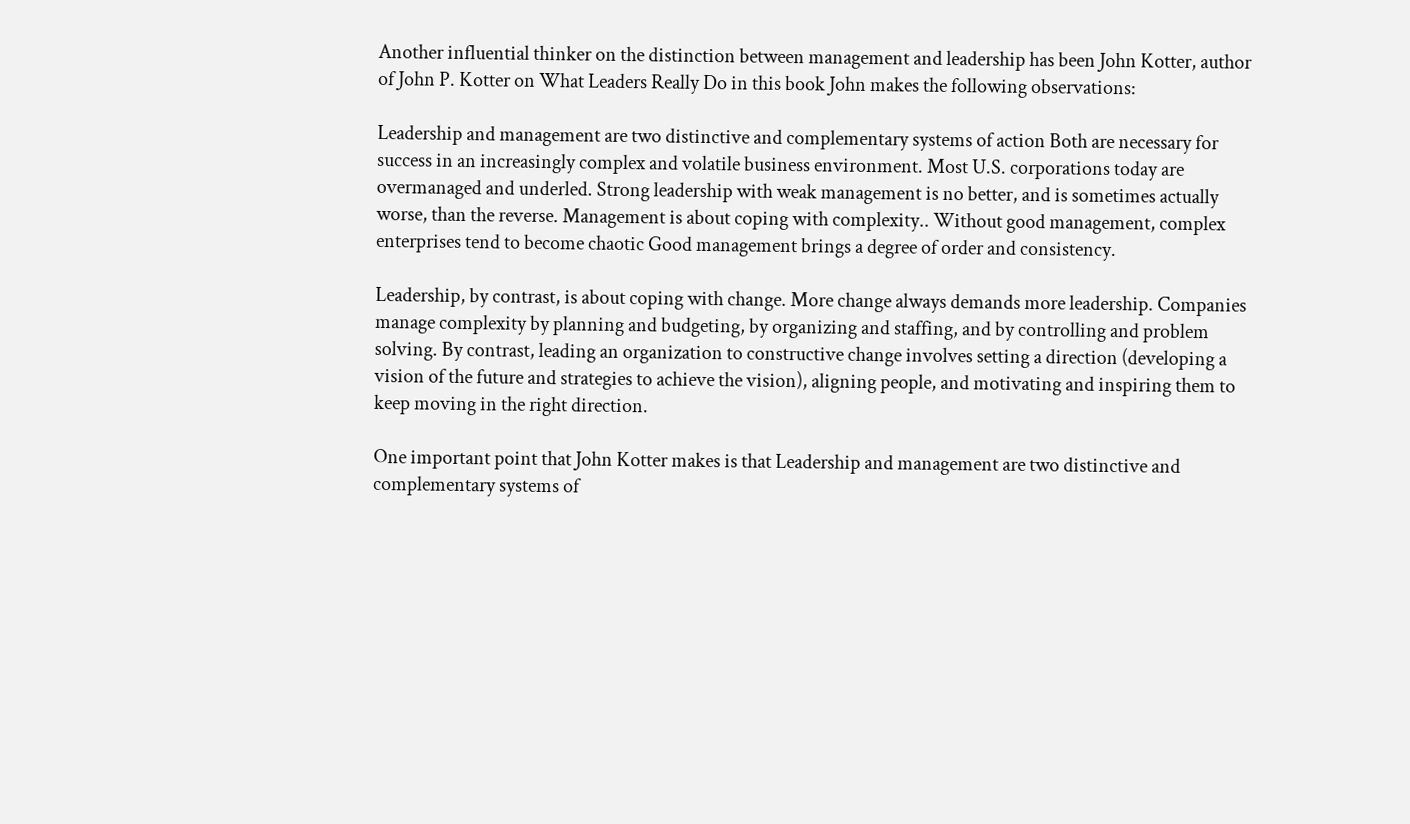Another influential thinker on the distinction between management and leadership has been John Kotter, author of John P. Kotter on What Leaders Really Do in this book John makes the following observations:

Leadership and management are two distinctive and complementary systems of action Both are necessary for success in an increasingly complex and volatile business environment. Most U.S. corporations today are overmanaged and underled. Strong leadership with weak management is no better, and is sometimes actually worse, than the reverse. Management is about coping with complexity.. Without good management, complex enterprises tend to become chaotic Good management brings a degree of order and consistency.

Leadership, by contrast, is about coping with change. More change always demands more leadership. Companies manage complexity by planning and budgeting, by organizing and staffing, and by controlling and problem solving. By contrast, leading an organization to constructive change involves setting a direction (developing a vision of the future and strategies to achieve the vision), aligning people, and motivating and inspiring them to keep moving in the right direction.

One important point that John Kotter makes is that Leadership and management are two distinctive and complementary systems of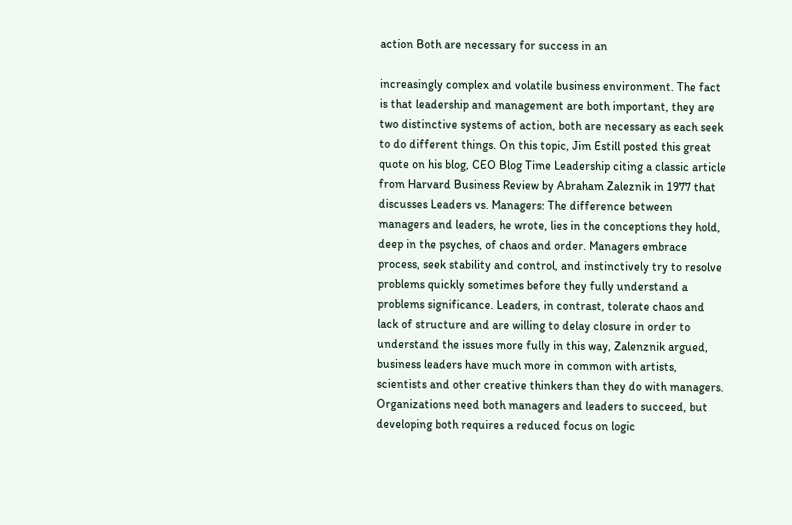action Both are necessary for success in an

increasingly complex and volatile business environment. The fact is that leadership and management are both important, they are two distinctive systems of action, both are necessary as each seek to do different things. On this topic, Jim Estill posted this great quote on his blog, CEO Blog Time Leadership citing a classic article from Harvard Business Review by Abraham Zaleznik in 1977 that discusses Leaders vs. Managers: The difference between managers and leaders, he wrote, lies in the conceptions they hold, deep in the psyches, of chaos and order. Managers embrace process, seek stability and control, and instinctively try to resolve problems quickly sometimes before they fully understand a problems significance. Leaders, in contrast, tolerate chaos and lack of structure and are willing to delay closure in order to understand the issues more fully in this way, Zalenznik argued, business leaders have much more in common with artists, scientists and other creative thinkers than they do with managers. Organizations need both managers and leaders to succeed, but developing both requires a reduced focus on logic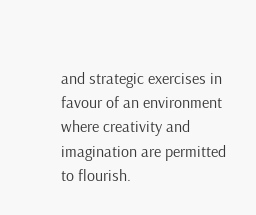and strategic exercises in favour of an environment where creativity and imagination are permitted to flourish.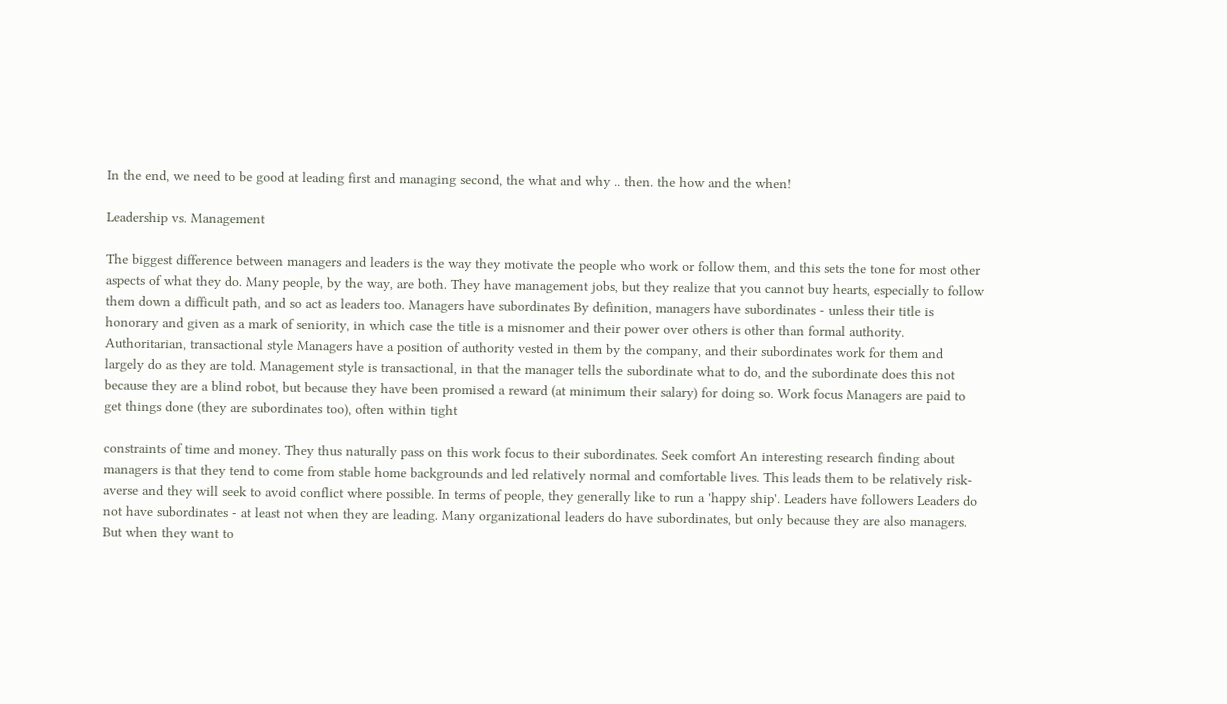In the end, we need to be good at leading first and managing second, the what and why .. then. the how and the when!

Leadership vs. Management

The biggest difference between managers and leaders is the way they motivate the people who work or follow them, and this sets the tone for most other aspects of what they do. Many people, by the way, are both. They have management jobs, but they realize that you cannot buy hearts, especially to follow them down a difficult path, and so act as leaders too. Managers have subordinates By definition, managers have subordinates - unless their title is honorary and given as a mark of seniority, in which case the title is a misnomer and their power over others is other than formal authority. Authoritarian, transactional style Managers have a position of authority vested in them by the company, and their subordinates work for them and largely do as they are told. Management style is transactional, in that the manager tells the subordinate what to do, and the subordinate does this not because they are a blind robot, but because they have been promised a reward (at minimum their salary) for doing so. Work focus Managers are paid to get things done (they are subordinates too), often within tight

constraints of time and money. They thus naturally pass on this work focus to their subordinates. Seek comfort An interesting research finding about managers is that they tend to come from stable home backgrounds and led relatively normal and comfortable lives. This leads them to be relatively risk-averse and they will seek to avoid conflict where possible. In terms of people, they generally like to run a 'happy ship'. Leaders have followers Leaders do not have subordinates - at least not when they are leading. Many organizational leaders do have subordinates, but only because they are also managers. But when they want to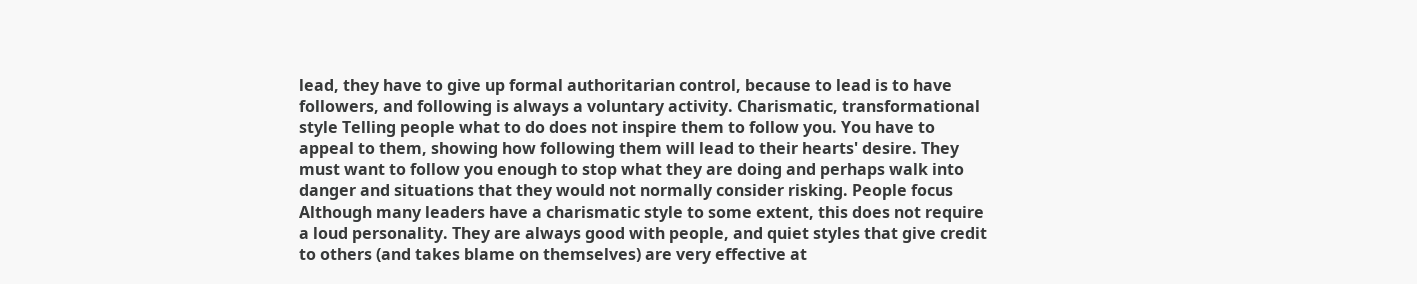lead, they have to give up formal authoritarian control, because to lead is to have followers, and following is always a voluntary activity. Charismatic, transformational style Telling people what to do does not inspire them to follow you. You have to appeal to them, showing how following them will lead to their hearts' desire. They must want to follow you enough to stop what they are doing and perhaps walk into danger and situations that they would not normally consider risking. People focus Although many leaders have a charismatic style to some extent, this does not require a loud personality. They are always good with people, and quiet styles that give credit to others (and takes blame on themselves) are very effective at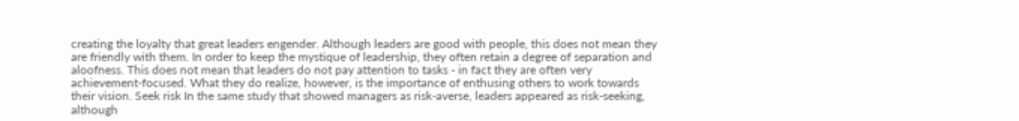creating the loyalty that great leaders engender. Although leaders are good with people, this does not mean they are friendly with them. In order to keep the mystique of leadership, they often retain a degree of separation and aloofness. This does not mean that leaders do not pay attention to tasks - in fact they are often very achievement-focused. What they do realize, however, is the importance of enthusing others to work towards their vision. Seek risk In the same study that showed managers as risk-averse, leaders appeared as risk-seeking, although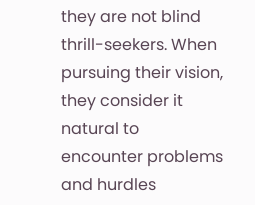they are not blind thrill-seekers. When pursuing their vision, they consider it natural to encounter problems and hurdles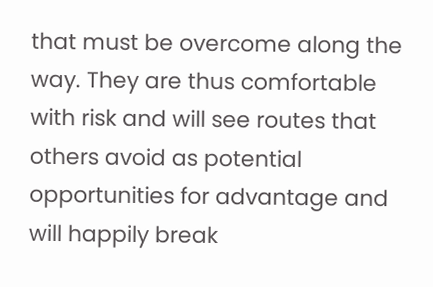that must be overcome along the way. They are thus comfortable with risk and will see routes that others avoid as potential opportunities for advantage and will happily break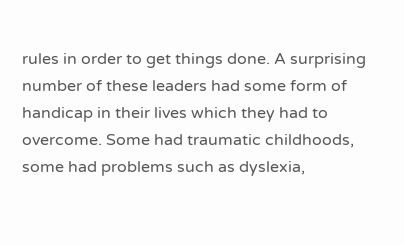rules in order to get things done. A surprising number of these leaders had some form of handicap in their lives which they had to overcome. Some had traumatic childhoods, some had problems such as dyslexia,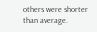others were shorter than average.